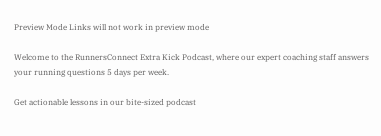Preview Mode Links will not work in preview mode

Welcome to the RunnersConnect Extra Kick Podcast, where our expert coaching staff answers your running questions 5 days per week.

Get actionable lessons in our bite-sized podcast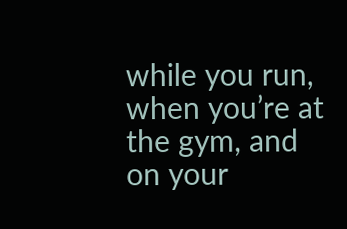while you run, when you’re at the gym, and on your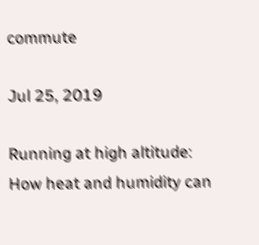commute

Jul 25, 2019

Running at high altitude: How heat and humidity can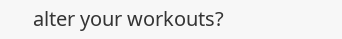alter your workouts?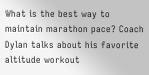What is the best way to maintain marathon pace? Coach Dylan talks about his favorite altitude workout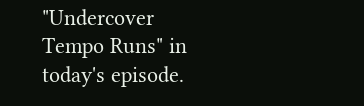"Undercover Tempo Runs" in today's episode.